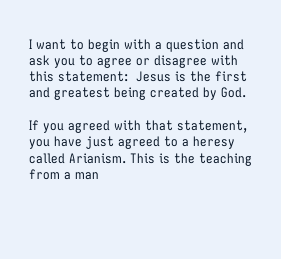I want to begin with a question and ask you to agree or disagree with this statement:  Jesus is the first and greatest being created by God.

If you agreed with that statement, you have just agreed to a heresy called Arianism. This is the teaching from a man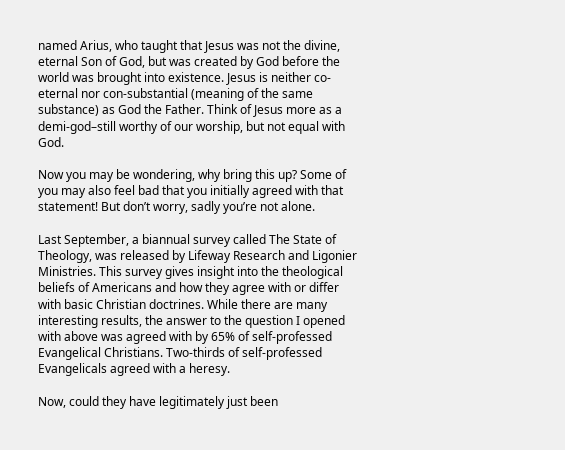named Arius, who taught that Jesus was not the divine, eternal Son of God, but was created by God before the world was brought into existence. Jesus is neither co-eternal nor con-substantial (meaning of the same substance) as God the Father. Think of Jesus more as a demi-god–still worthy of our worship, but not equal with God.

Now you may be wondering, why bring this up? Some of you may also feel bad that you initially agreed with that statement! But don’t worry, sadly you’re not alone.

Last September, a biannual survey called The State of Theology, was released by Lifeway Research and Ligonier Ministries. This survey gives insight into the theological beliefs of Americans and how they agree with or differ with basic Christian doctrines. While there are many interesting results, the answer to the question I opened with above was agreed with by 65% of self-professed Evangelical Christians. Two-thirds of self-professed Evangelicals agreed with a heresy.

Now, could they have legitimately just been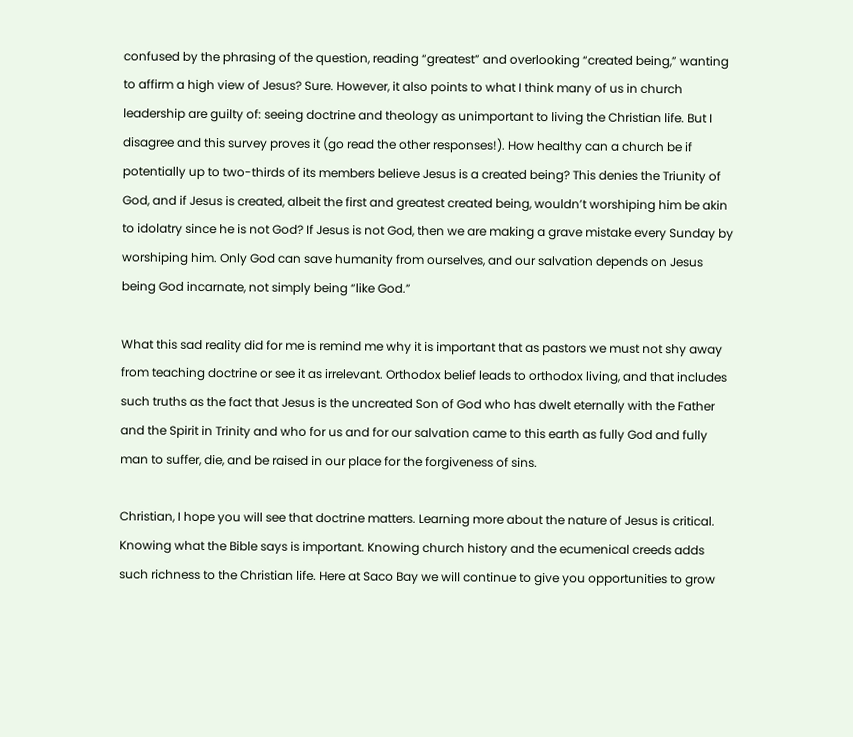confused by the phrasing of the question, reading “greatest” and overlooking “created being,” wanting to affirm a high view of Jesus? Sure. However, it also points to what I think many of us in church leadership are guilty of: seeing doctrine and theology as unimportant to living the Christian life. But I disagree and this survey proves it (go read the other responses!). How healthy can a church be if potentially up to two-thirds of its members believe Jesus is a created being? This denies the Triunity of God, and if Jesus is created, albeit the first and greatest created being, wouldn’t worshiping him be akin to idolatry since he is not God? If Jesus is not God, then we are making a grave mistake every Sunday by worshiping him. Only God can save humanity from ourselves, and our salvation depends on Jesus being God incarnate, not simply being “like God.”

What this sad reality did for me is remind me why it is important that as pastors we must not shy away from teaching doctrine or see it as irrelevant. Orthodox belief leads to orthodox living, and that includes such truths as the fact that Jesus is the uncreated Son of God who has dwelt eternally with the Father and the Spirit in Trinity and who for us and for our salvation came to this earth as fully God and fully man to suffer, die, and be raised in our place for the forgiveness of sins.

Christian, I hope you will see that doctrine matters. Learning more about the nature of Jesus is critical. Knowing what the Bible says is important. Knowing church history and the ecumenical creeds adds such richness to the Christian life. Here at Saco Bay we will continue to give you opportunities to grow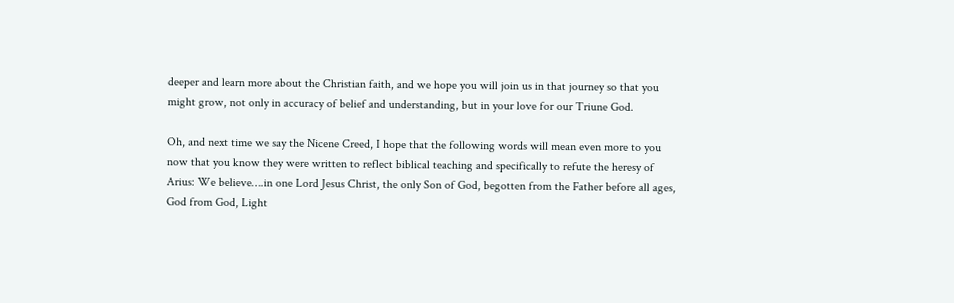deeper and learn more about the Christian faith, and we hope you will join us in that journey so that you might grow, not only in accuracy of belief and understanding, but in your love for our Triune God.

Oh, and next time we say the Nicene Creed, I hope that the following words will mean even more to you now that you know they were written to reflect biblical teaching and specifically to refute the heresy of Arius: We believe….in one Lord Jesus Christ, the only Son of God, begotten from the Father before all ages, God from God, Light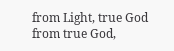from Light, true God from true God,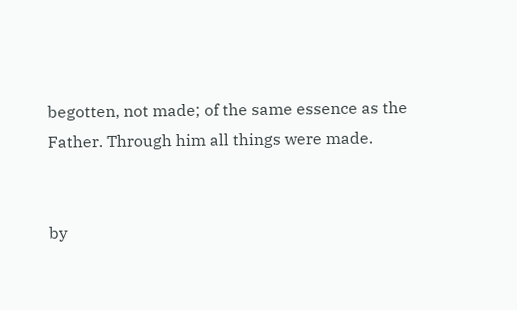begotten, not made; of the same essence as the Father. Through him all things were made.


by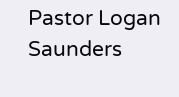Pastor Logan Saunders